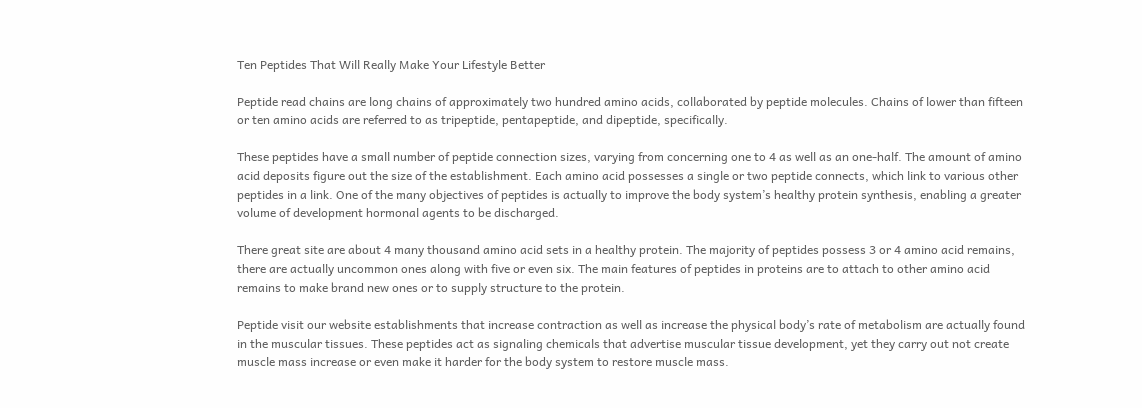Ten Peptides That Will Really Make Your Lifestyle Better

Peptide read chains are long chains of approximately two hundred amino acids, collaborated by peptide molecules. Chains of lower than fifteen or ten amino acids are referred to as tripeptide, pentapeptide, and dipeptide, specifically.

These peptides have a small number of peptide connection sizes, varying from concerning one to 4 as well as an one-half. The amount of amino acid deposits figure out the size of the establishment. Each amino acid possesses a single or two peptide connects, which link to various other peptides in a link. One of the many objectives of peptides is actually to improve the body system’s healthy protein synthesis, enabling a greater volume of development hormonal agents to be discharged.

There great site are about 4 many thousand amino acid sets in a healthy protein. The majority of peptides possess 3 or 4 amino acid remains, there are actually uncommon ones along with five or even six. The main features of peptides in proteins are to attach to other amino acid remains to make brand new ones or to supply structure to the protein.

Peptide visit our website establishments that increase contraction as well as increase the physical body’s rate of metabolism are actually found in the muscular tissues. These peptides act as signaling chemicals that advertise muscular tissue development, yet they carry out not create muscle mass increase or even make it harder for the body system to restore muscle mass.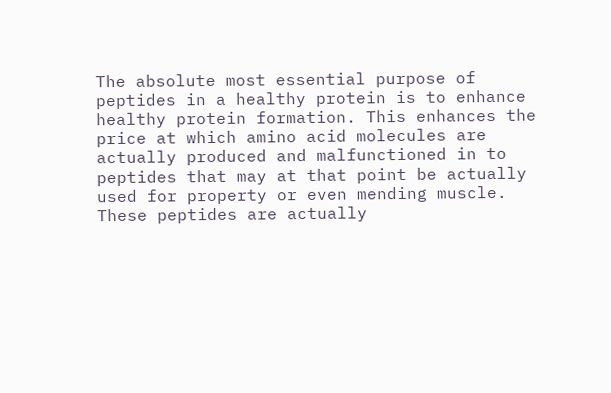The absolute most essential purpose of peptides in a healthy protein is to enhance healthy protein formation. This enhances the price at which amino acid molecules are actually produced and malfunctioned in to peptides that may at that point be actually used for property or even mending muscle. These peptides are actually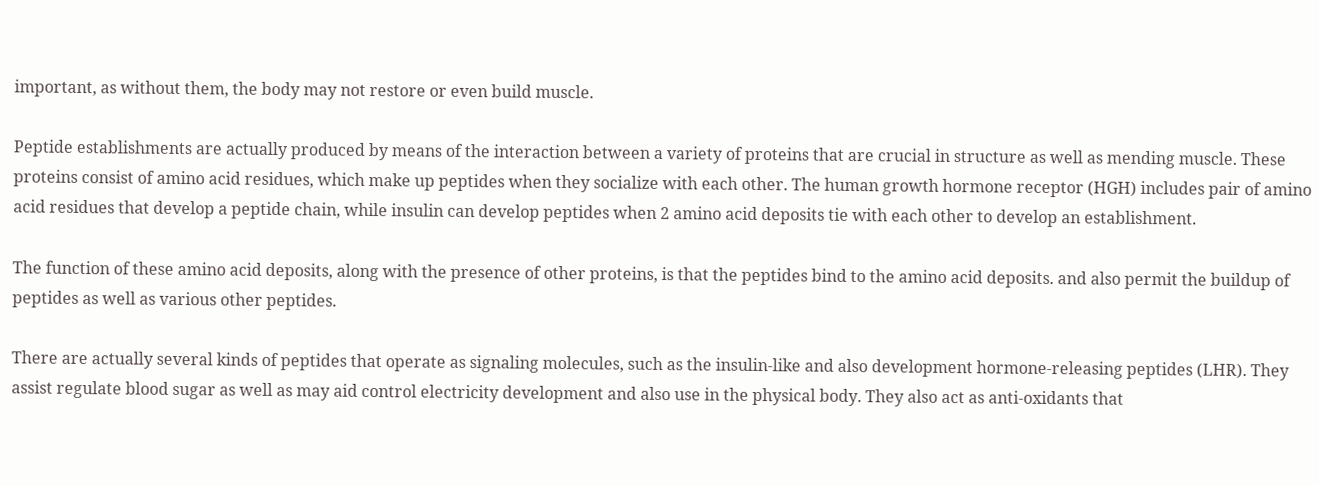important, as without them, the body may not restore or even build muscle.

Peptide establishments are actually produced by means of the interaction between a variety of proteins that are crucial in structure as well as mending muscle. These proteins consist of amino acid residues, which make up peptides when they socialize with each other. The human growth hormone receptor (HGH) includes pair of amino acid residues that develop a peptide chain, while insulin can develop peptides when 2 amino acid deposits tie with each other to develop an establishment.

The function of these amino acid deposits, along with the presence of other proteins, is that the peptides bind to the amino acid deposits. and also permit the buildup of peptides as well as various other peptides.

There are actually several kinds of peptides that operate as signaling molecules, such as the insulin-like and also development hormone-releasing peptides (LHR). They assist regulate blood sugar as well as may aid control electricity development and also use in the physical body. They also act as anti-oxidants that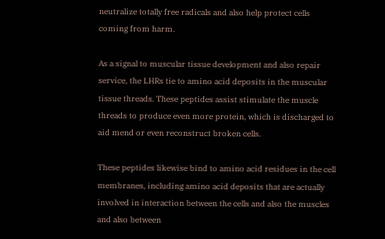neutralize totally free radicals and also help protect cells coming from harm.

As a signal to muscular tissue development and also repair service, the LHRs tie to amino acid deposits in the muscular tissue threads. These peptides assist stimulate the muscle threads to produce even more protein, which is discharged to aid mend or even reconstruct broken cells.

These peptides likewise bind to amino acid residues in the cell membranes, including amino acid deposits that are actually involved in interaction between the cells and also the muscles and also between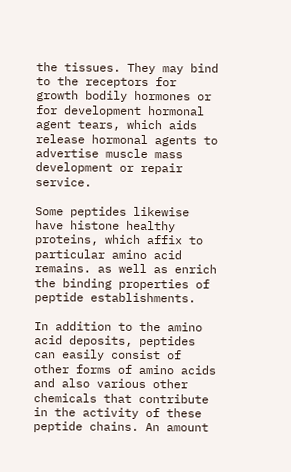the tissues. They may bind to the receptors for growth bodily hormones or for development hormonal agent tears, which aids release hormonal agents to advertise muscle mass development or repair service.

Some peptides likewise have histone healthy proteins, which affix to particular amino acid remains. as well as enrich the binding properties of peptide establishments.

In addition to the amino acid deposits, peptides can easily consist of other forms of amino acids and also various other chemicals that contribute in the activity of these peptide chains. An amount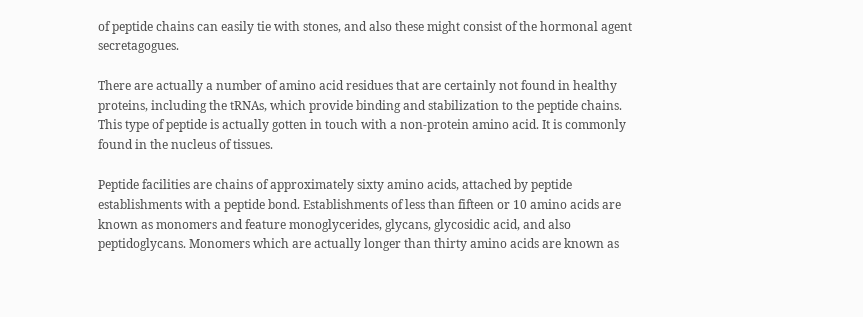of peptide chains can easily tie with stones, and also these might consist of the hormonal agent secretagogues.

There are actually a number of amino acid residues that are certainly not found in healthy proteins, including the tRNAs, which provide binding and stabilization to the peptide chains. This type of peptide is actually gotten in touch with a non-protein amino acid. It is commonly found in the nucleus of tissues.

Peptide facilities are chains of approximately sixty amino acids, attached by peptide establishments with a peptide bond. Establishments of less than fifteen or 10 amino acids are known as monomers and feature monoglycerides, glycans, glycosidic acid, and also peptidoglycans. Monomers which are actually longer than thirty amino acids are known as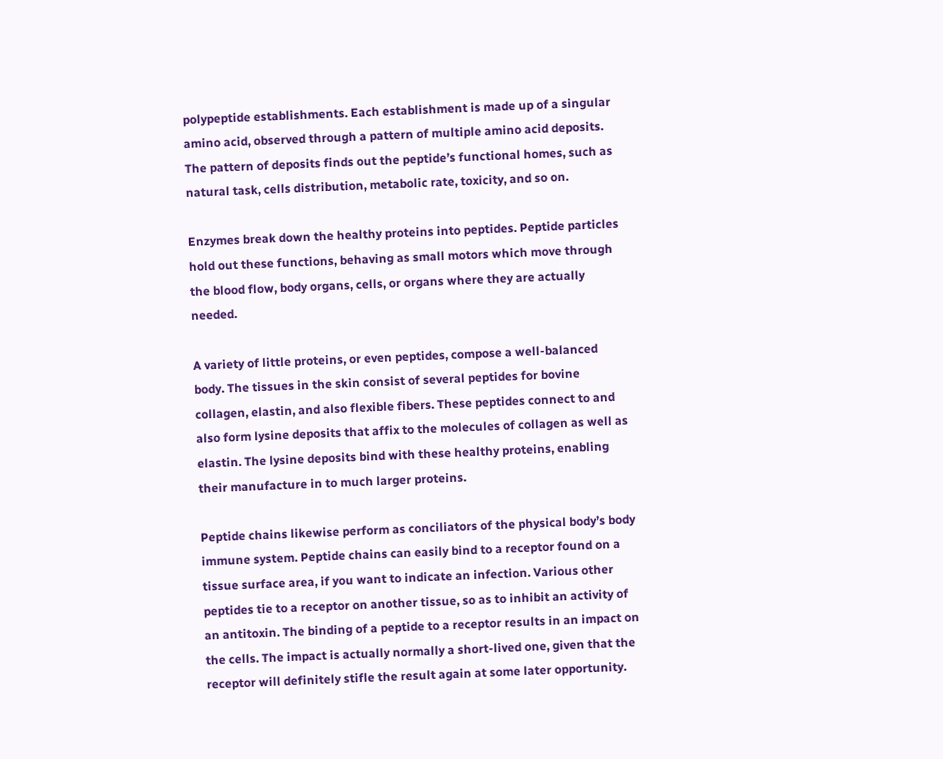polypeptide establishments. Each establishment is made up of a singular amino acid, observed through a pattern of multiple amino acid deposits. The pattern of deposits finds out the peptide’s functional homes, such as natural task, cells distribution, metabolic rate, toxicity, and so on.

Enzymes break down the healthy proteins into peptides. Peptide particles hold out these functions, behaving as small motors which move through the blood flow, body organs, cells, or organs where they are actually needed.

A variety of little proteins, or even peptides, compose a well-balanced body. The tissues in the skin consist of several peptides for bovine collagen, elastin, and also flexible fibers. These peptides connect to and also form lysine deposits that affix to the molecules of collagen as well as elastin. The lysine deposits bind with these healthy proteins, enabling their manufacture in to much larger proteins.

Peptide chains likewise perform as conciliators of the physical body’s body immune system. Peptide chains can easily bind to a receptor found on a tissue surface area, if you want to indicate an infection. Various other peptides tie to a receptor on another tissue, so as to inhibit an activity of an antitoxin. The binding of a peptide to a receptor results in an impact on the cells. The impact is actually normally a short-lived one, given that the receptor will definitely stifle the result again at some later opportunity.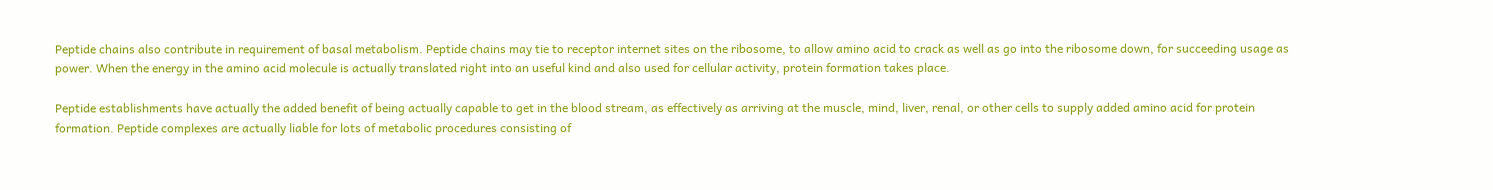Peptide chains also contribute in requirement of basal metabolism. Peptide chains may tie to receptor internet sites on the ribosome, to allow amino acid to crack as well as go into the ribosome down, for succeeding usage as power. When the energy in the amino acid molecule is actually translated right into an useful kind and also used for cellular activity, protein formation takes place.

Peptide establishments have actually the added benefit of being actually capable to get in the blood stream, as effectively as arriving at the muscle, mind, liver, renal, or other cells to supply added amino acid for protein formation. Peptide complexes are actually liable for lots of metabolic procedures consisting of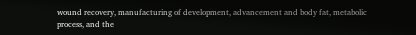wound recovery, manufacturing of development, advancement and body fat, metabolic process, and the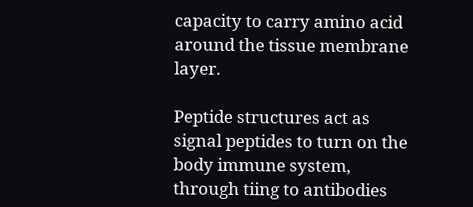capacity to carry amino acid around the tissue membrane layer.

Peptide structures act as signal peptides to turn on the body immune system, through tiing to antibodies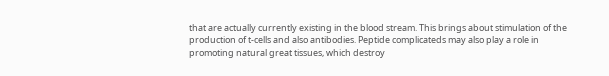that are actually currently existing in the blood stream. This brings about stimulation of the production of t-cells and also antibodies. Peptide complicateds may also play a role in promoting natural great tissues, which destroy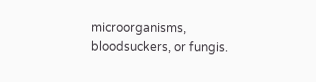microorganisms, bloodsuckers, or fungis.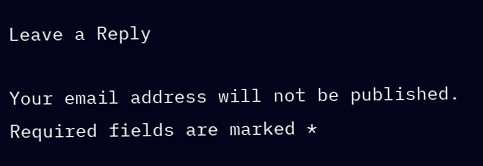Leave a Reply

Your email address will not be published. Required fields are marked *